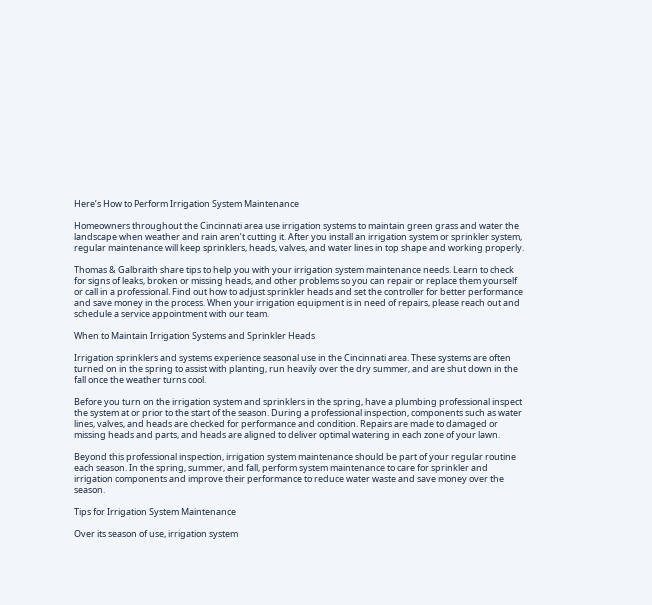Here’s How to Perform Irrigation System Maintenance

Homeowners throughout the Cincinnati area use irrigation systems to maintain green grass and water the landscape when weather and rain aren’t cutting it. After you install an irrigation system or sprinkler system, regular maintenance will keep sprinklers, heads, valves, and water lines in top shape and working properly.

Thomas & Galbraith share tips to help you with your irrigation system maintenance needs. Learn to check for signs of leaks, broken or missing heads, and other problems so you can repair or replace them yourself or call in a professional. Find out how to adjust sprinkler heads and set the controller for better performance and save money in the process. When your irrigation equipment is in need of repairs, please reach out and schedule a service appointment with our team.

When to Maintain Irrigation Systems and Sprinkler Heads

Irrigation sprinklers and systems experience seasonal use in the Cincinnati area. These systems are often turned on in the spring to assist with planting, run heavily over the dry summer, and are shut down in the fall once the weather turns cool.

Before you turn on the irrigation system and sprinklers in the spring, have a plumbing professional inspect the system at or prior to the start of the season. During a professional inspection, components such as water lines, valves, and heads are checked for performance and condition. Repairs are made to damaged or missing heads and parts, and heads are aligned to deliver optimal watering in each zone of your lawn.

Beyond this professional inspection, irrigation system maintenance should be part of your regular routine each season. In the spring, summer, and fall, perform system maintenance to care for sprinkler and irrigation components and improve their performance to reduce water waste and save money over the season.

Tips for Irrigation System Maintenance

Over its season of use, irrigation system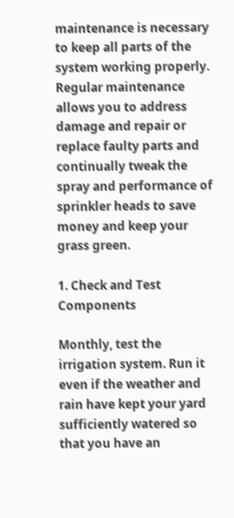maintenance is necessary to keep all parts of the system working properly. Regular maintenance allows you to address damage and repair or replace faulty parts and continually tweak the spray and performance of sprinkler heads to save money and keep your grass green.

1. Check and Test Components

Monthly, test the irrigation system. Run it even if the weather and rain have kept your yard sufficiently watered so that you have an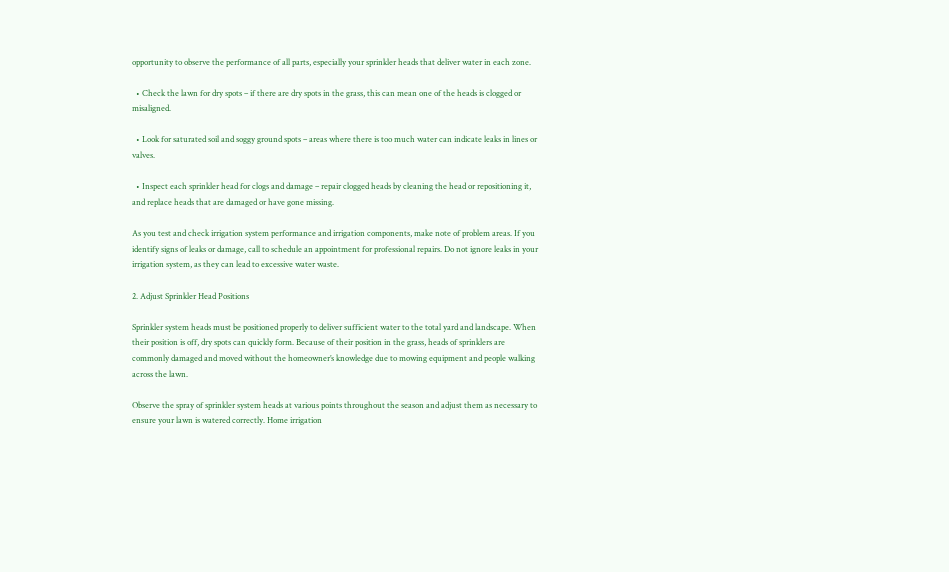opportunity to observe the performance of all parts, especially your sprinkler heads that deliver water in each zone.

  • Check the lawn for dry spots – if there are dry spots in the grass, this can mean one of the heads is clogged or misaligned.

  • Look for saturated soil and soggy ground spots – areas where there is too much water can indicate leaks in lines or valves.

  • Inspect each sprinkler head for clogs and damage – repair clogged heads by cleaning the head or repositioning it, and replace heads that are damaged or have gone missing.

As you test and check irrigation system performance and irrigation components, make note of problem areas. If you identify signs of leaks or damage, call to schedule an appointment for professional repairs. Do not ignore leaks in your irrigation system, as they can lead to excessive water waste.

2. Adjust Sprinkler Head Positions

Sprinkler system heads must be positioned properly to deliver sufficient water to the total yard and landscape. When their position is off, dry spots can quickly form. Because of their position in the grass, heads of sprinklers are commonly damaged and moved without the homeowner’s knowledge due to mowing equipment and people walking across the lawn.

Observe the spray of sprinkler system heads at various points throughout the season and adjust them as necessary to ensure your lawn is watered correctly. Home irrigation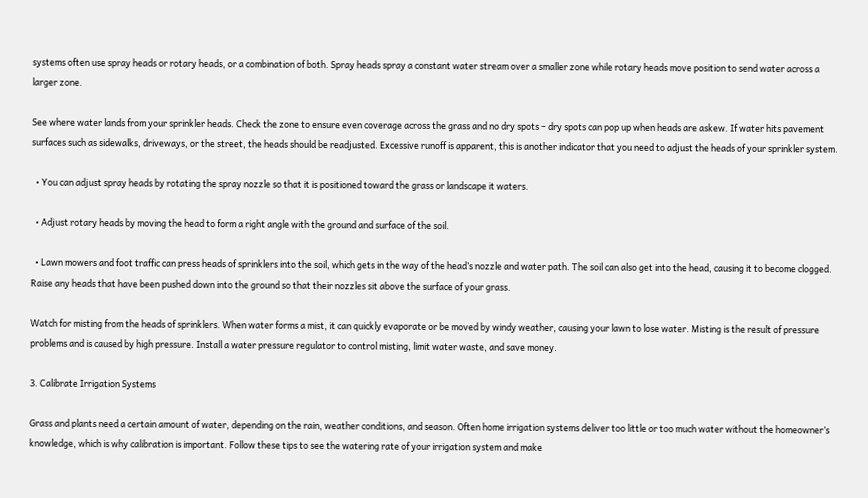systems often use spray heads or rotary heads, or a combination of both. Spray heads spray a constant water stream over a smaller zone while rotary heads move position to send water across a larger zone.

See where water lands from your sprinkler heads. Check the zone to ensure even coverage across the grass and no dry spots – dry spots can pop up when heads are askew. If water hits pavement surfaces such as sidewalks, driveways, or the street, the heads should be readjusted. Excessive runoff is apparent, this is another indicator that you need to adjust the heads of your sprinkler system.

  • You can adjust spray heads by rotating the spray nozzle so that it is positioned toward the grass or landscape it waters.

  • Adjust rotary heads by moving the head to form a right angle with the ground and surface of the soil.

  • Lawn mowers and foot traffic can press heads of sprinklers into the soil, which gets in the way of the head’s nozzle and water path. The soil can also get into the head, causing it to become clogged. Raise any heads that have been pushed down into the ground so that their nozzles sit above the surface of your grass.

Watch for misting from the heads of sprinklers. When water forms a mist, it can quickly evaporate or be moved by windy weather, causing your lawn to lose water. Misting is the result of pressure problems and is caused by high pressure. Install a water pressure regulator to control misting, limit water waste, and save money.

3. Calibrate Irrigation Systems

Grass and plants need a certain amount of water, depending on the rain, weather conditions, and season. Often home irrigation systems deliver too little or too much water without the homeowner’s knowledge, which is why calibration is important. Follow these tips to see the watering rate of your irrigation system and make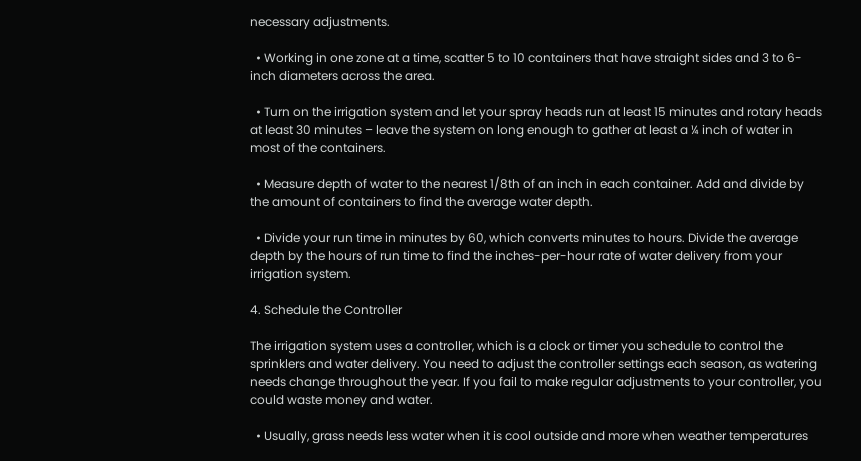necessary adjustments.

  • Working in one zone at a time, scatter 5 to 10 containers that have straight sides and 3 to 6-inch diameters across the area.

  • Turn on the irrigation system and let your spray heads run at least 15 minutes and rotary heads at least 30 minutes – leave the system on long enough to gather at least a ¼ inch of water in most of the containers.

  • Measure depth of water to the nearest 1/8th of an inch in each container. Add and divide by the amount of containers to find the average water depth.

  • Divide your run time in minutes by 60, which converts minutes to hours. Divide the average depth by the hours of run time to find the inches-per-hour rate of water delivery from your irrigation system.

4. Schedule the Controller

The irrigation system uses a controller, which is a clock or timer you schedule to control the sprinklers and water delivery. You need to adjust the controller settings each season, as watering needs change throughout the year. If you fail to make regular adjustments to your controller, you could waste money and water.

  • Usually, grass needs less water when it is cool outside and more when weather temperatures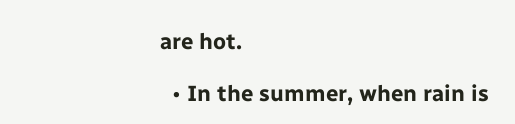are hot.

  • In the summer, when rain is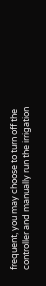frequent, you may choose to turn off the controller and manually run the irrigation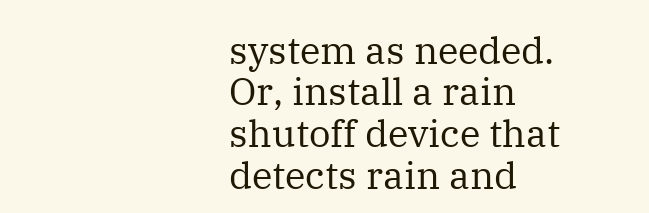system as needed. Or, install a rain shutoff device that detects rain and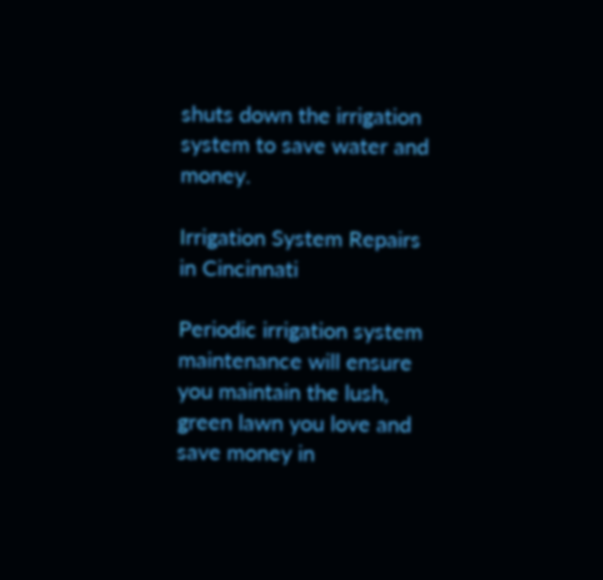shuts down the irrigation system to save water and money.

Irrigation System Repairs in Cincinnati

Periodic irrigation system maintenance will ensure you maintain the lush, green lawn you love and save money in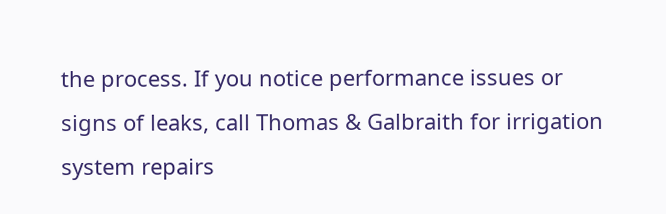the process. If you notice performance issues or signs of leaks, call Thomas & Galbraith for irrigation system repairs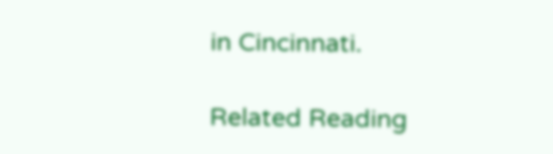in Cincinnati.

Related Reading